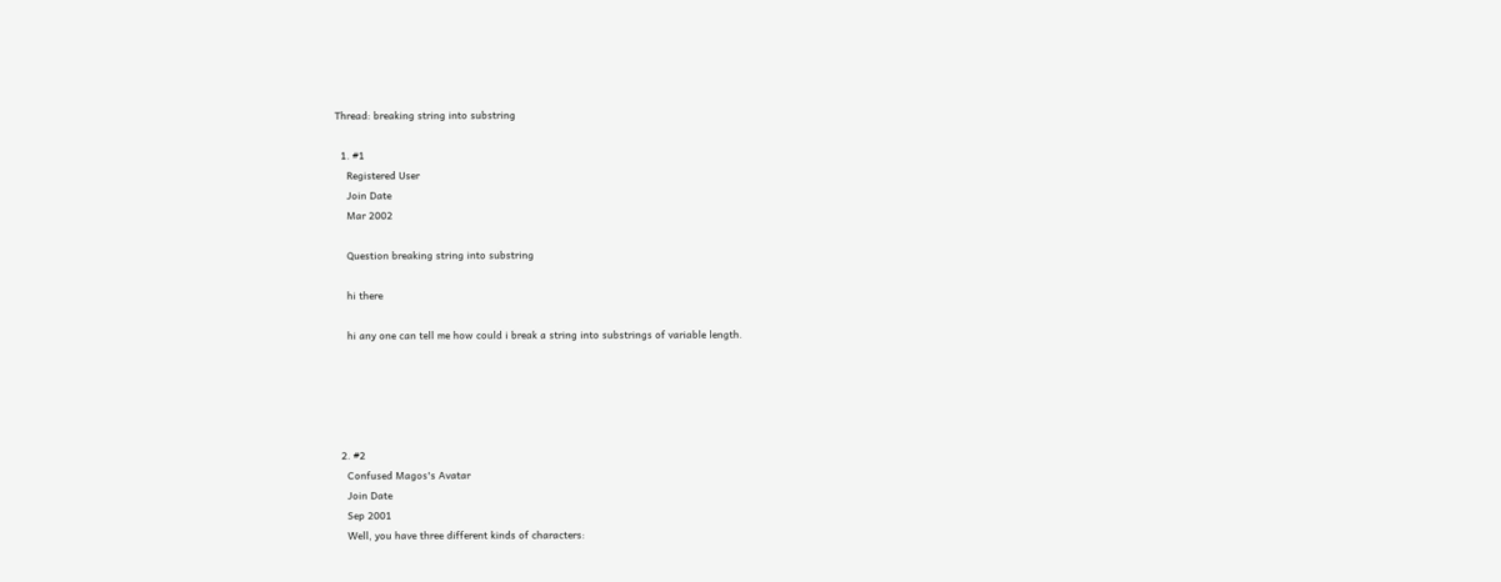Thread: breaking string into substring

  1. #1
    Registered User
    Join Date
    Mar 2002

    Question breaking string into substring

    hi there

    hi any one can tell me how could i break a string into substrings of variable length.





  2. #2
    Confused Magos's Avatar
    Join Date
    Sep 2001
    Well, you have three different kinds of characters: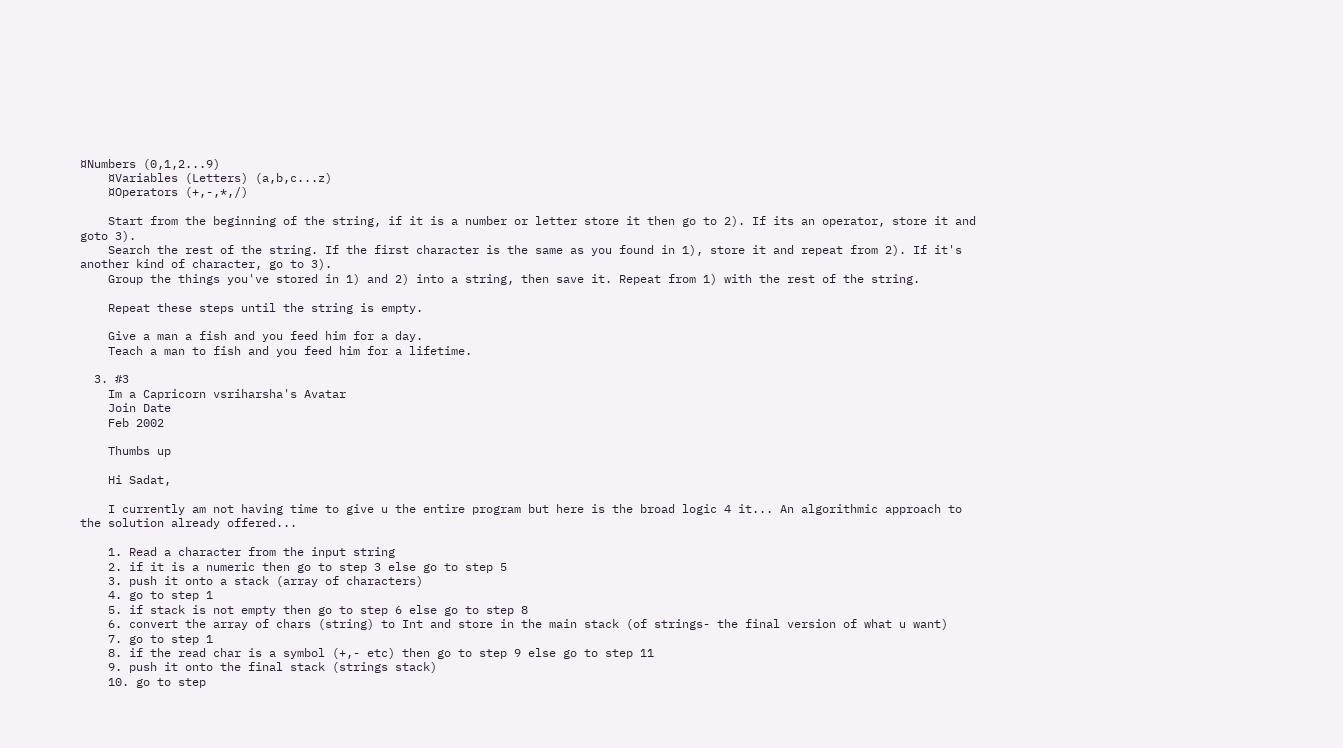¤Numbers (0,1,2...9)
    ¤Variables (Letters) (a,b,c...z)
    ¤Operators (+,-,*,/)

    Start from the beginning of the string, if it is a number or letter store it then go to 2). If its an operator, store it and goto 3).
    Search the rest of the string. If the first character is the same as you found in 1), store it and repeat from 2). If it's another kind of character, go to 3).
    Group the things you've stored in 1) and 2) into a string, then save it. Repeat from 1) with the rest of the string.

    Repeat these steps until the string is empty.

    Give a man a fish and you feed him for a day.
    Teach a man to fish and you feed him for a lifetime.

  3. #3
    Im a Capricorn vsriharsha's Avatar
    Join Date
    Feb 2002

    Thumbs up

    Hi Sadat,

    I currently am not having time to give u the entire program but here is the broad logic 4 it... An algorithmic approach to the solution already offered...

    1. Read a character from the input string
    2. if it is a numeric then go to step 3 else go to step 5
    3. push it onto a stack (array of characters)
    4. go to step 1
    5. if stack is not empty then go to step 6 else go to step 8
    6. convert the array of chars (string) to Int and store in the main stack (of strings- the final version of what u want)
    7. go to step 1
    8. if the read char is a symbol (+,- etc) then go to step 9 else go to step 11
    9. push it onto the final stack (strings stack)
    10. go to step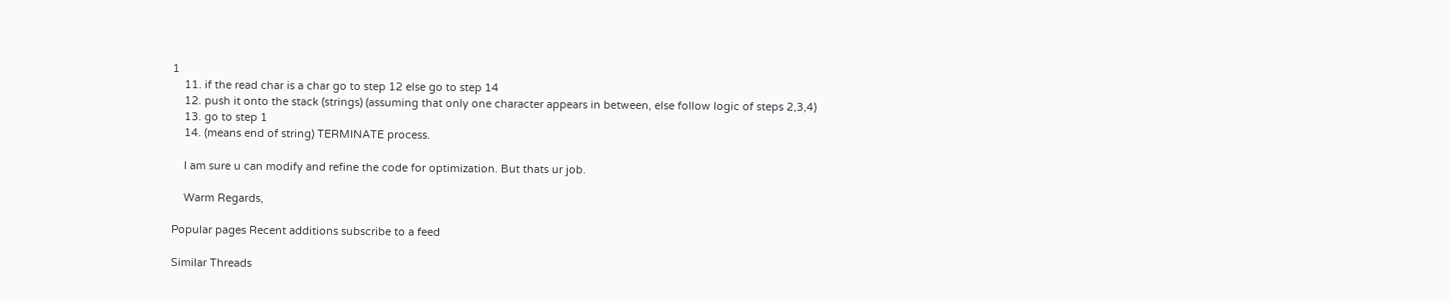1
    11. if the read char is a char go to step 12 else go to step 14
    12. push it onto the stack (strings) (assuming that only one character appears in between, else follow logic of steps 2,3,4)
    13. go to step 1
    14. (means end of string) TERMINATE process.

    I am sure u can modify and refine the code for optimization. But thats ur job.

    Warm Regards,

Popular pages Recent additions subscribe to a feed

Similar Threads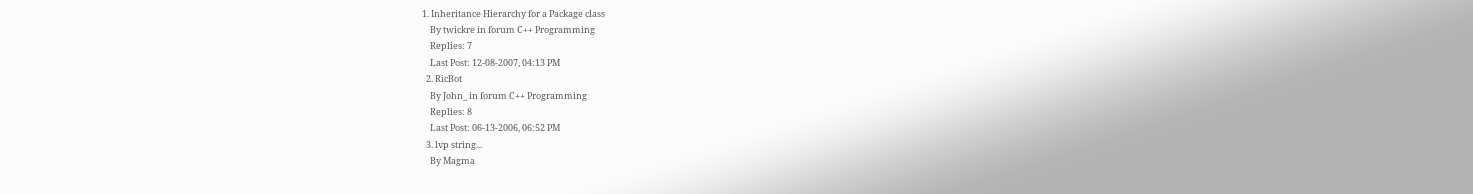1. Inheritance Hierarchy for a Package class
    By twickre in forum C++ Programming
    Replies: 7
    Last Post: 12-08-2007, 04:13 PM
  2. RicBot
    By John_ in forum C++ Programming
    Replies: 8
    Last Post: 06-13-2006, 06:52 PM
  3. lvp string...
    By Magma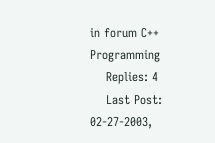in forum C++ Programming
    Replies: 4
    Last Post: 02-27-2003,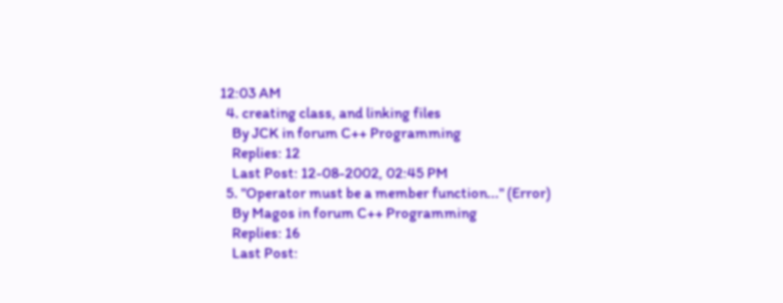12:03 AM
  4. creating class, and linking files
    By JCK in forum C++ Programming
    Replies: 12
    Last Post: 12-08-2002, 02:45 PM
  5. "Operator must be a member function..." (Error)
    By Magos in forum C++ Programming
    Replies: 16
    Last Post: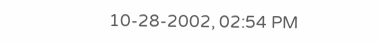10-28-2002, 02:54 PM